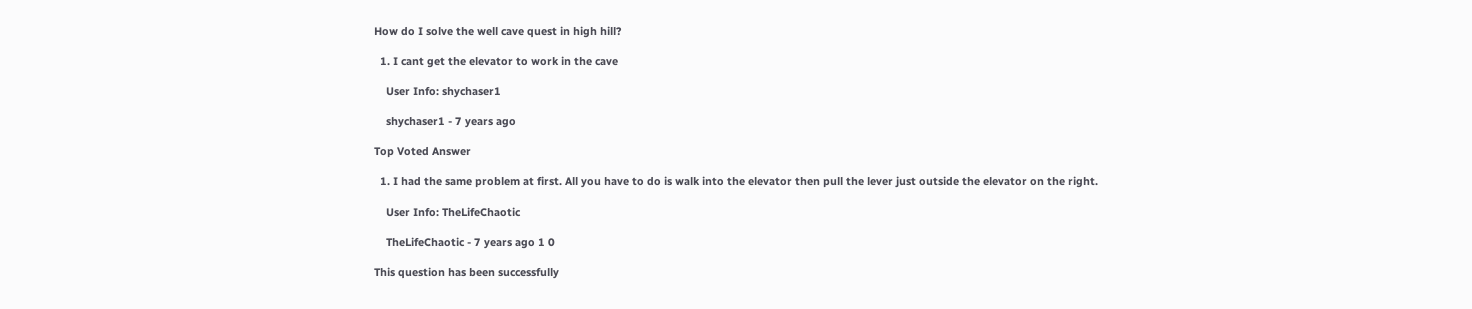How do I solve the well cave quest in high hill?

  1. I cant get the elevator to work in the cave

    User Info: shychaser1

    shychaser1 - 7 years ago

Top Voted Answer

  1. I had the same problem at first. All you have to do is walk into the elevator then pull the lever just outside the elevator on the right.

    User Info: TheLifeChaotic

    TheLifeChaotic - 7 years ago 1 0

This question has been successfully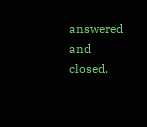answered and closed.